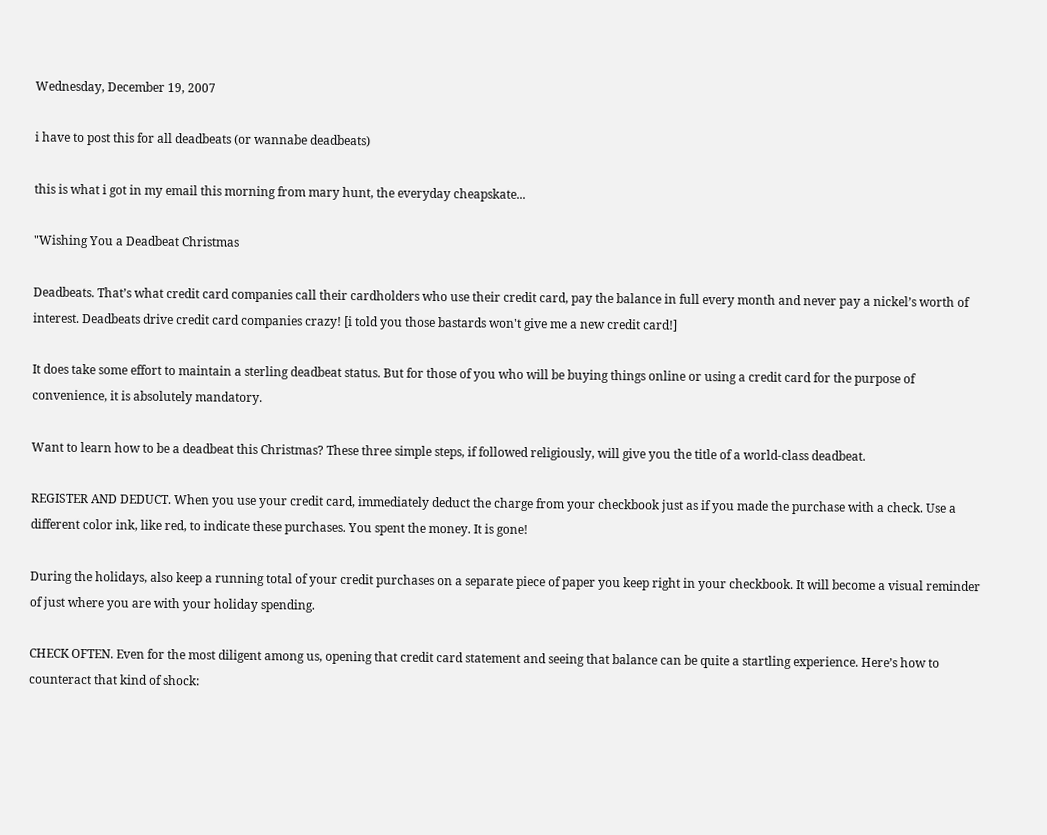Wednesday, December 19, 2007

i have to post this for all deadbeats (or wannabe deadbeats)

this is what i got in my email this morning from mary hunt, the everyday cheapskate...

"Wishing You a Deadbeat Christmas

Deadbeats. That’s what credit card companies call their cardholders who use their credit card, pay the balance in full every month and never pay a nickel’s worth of interest. Deadbeats drive credit card companies crazy! [i told you those bastards won't give me a new credit card!]

It does take some effort to maintain a sterling deadbeat status. But for those of you who will be buying things online or using a credit card for the purpose of convenience, it is absolutely mandatory.

Want to learn how to be a deadbeat this Christmas? These three simple steps, if followed religiously, will give you the title of a world-class deadbeat.

REGISTER AND DEDUCT. When you use your credit card, immediately deduct the charge from your checkbook just as if you made the purchase with a check. Use a different color ink, like red, to indicate these purchases. You spent the money. It is gone!

During the holidays, also keep a running total of your credit purchases on a separate piece of paper you keep right in your checkbook. It will become a visual reminder of just where you are with your holiday spending.

CHECK OFTEN. Even for the most diligent among us, opening that credit card statement and seeing that balance can be quite a startling experience. Here’s how to counteract that kind of shock: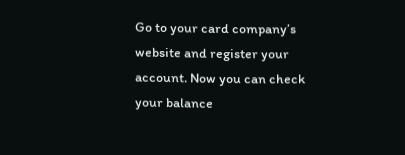Go to your card company’s website and register your account. Now you can check your balance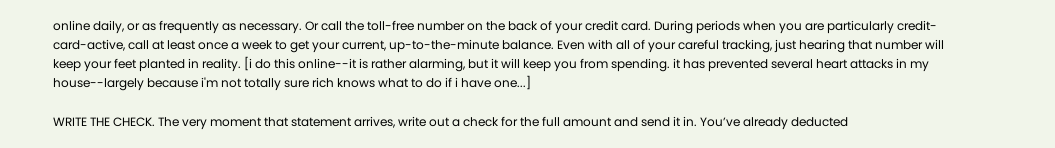online daily, or as frequently as necessary. Or call the toll-free number on the back of your credit card. During periods when you are particularly credit-card-active, call at least once a week to get your current, up-to-the-minute balance. Even with all of your careful tracking, just hearing that number will keep your feet planted in reality. [i do this online--it is rather alarming, but it will keep you from spending. it has prevented several heart attacks in my house--largely because i'm not totally sure rich knows what to do if i have one...]

WRITE THE CHECK. The very moment that statement arrives, write out a check for the full amount and send it in. You’ve already deducted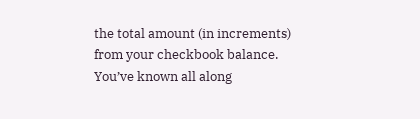the total amount (in increments) from your checkbook balance. You’ve known all along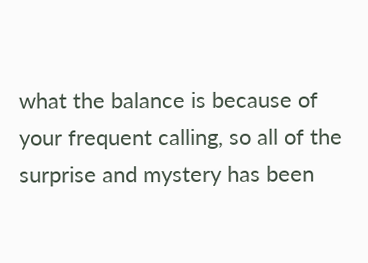what the balance is because of your frequent calling, so all of the surprise and mystery has been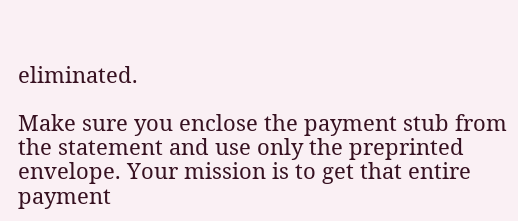eliminated.

Make sure you enclose the payment stub from the statement and use only the preprinted envelope. Your mission is to get that entire payment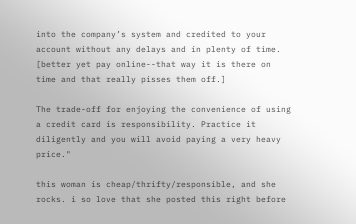into the company’s system and credited to your account without any delays and in plenty of time. [better yet pay online--that way it is there on time and that really pisses them off.]

The trade-off for enjoying the convenience of using a credit card is responsibility. Practice it diligently and you will avoid paying a very heavy price."

this woman is cheap/thrifty/responsible, and she rocks. i so love that she posted this right before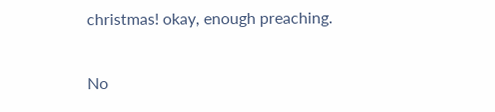christmas! okay, enough preaching.

No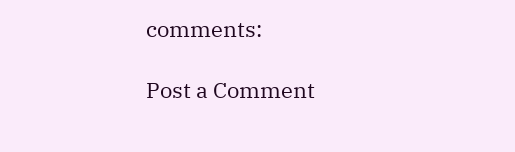comments:

Post a Comment